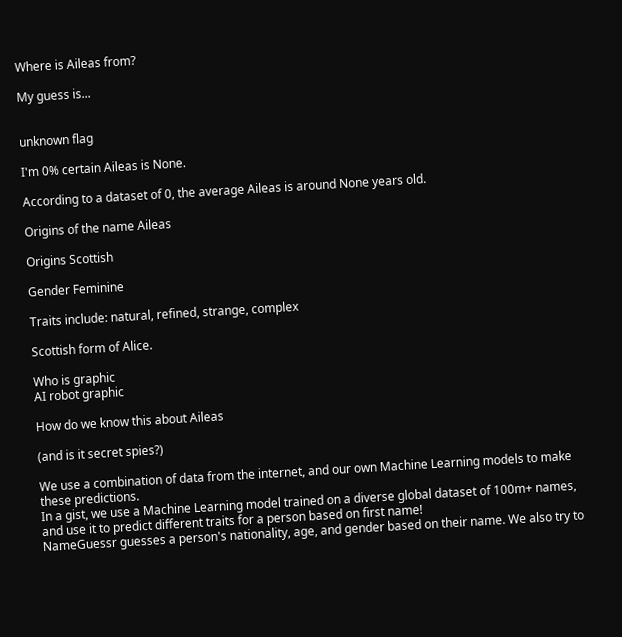Where is Aileas from?

My guess is...


unknown flag

I'm 0% certain Aileas is None.

According to a dataset of 0, the average Aileas is around None years old.

Origins of the name Aileas

Origins Scottish

Gender Feminine

Traits include: natural, refined, strange, complex

Scottish form of Alice.

Who is graphic
AI robot graphic

How do we know this about Aileas

(and is it secret spies?)

We use a combination of data from the internet, and our own Machine Learning models to make these predictions.
In a gist, we use a Machine Learning model trained on a diverse global dataset of 100m+ names, and use it to predict different traits for a person based on first name!
NameGuessr guesses a person's nationality, age, and gender based on their name. We also try to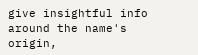give insightful info around the name's origin,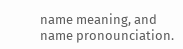name meaning, and name pronounciation.